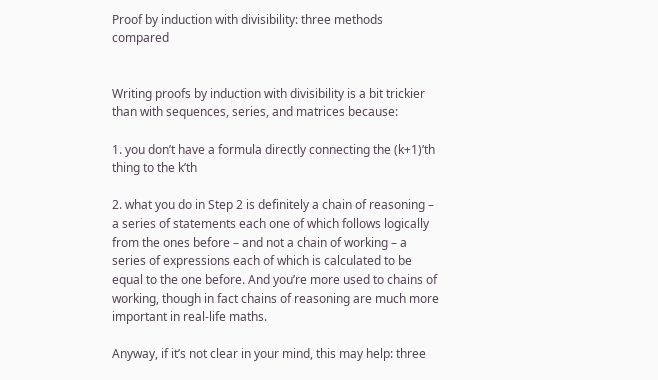Proof by induction with divisibility: three methods compared


Writing proofs by induction with divisibility is a bit trickier than with sequences, series, and matrices because:

1. you don’t have a formula directly connecting the (k+1)’th thing to the k’th

2. what you do in Step 2 is definitely a chain of reasoning – a series of statements each one of which follows logically from the ones before – and not a chain of working – a series of expressions each of which is calculated to be equal to the one before. And you’re more used to chains of working, though in fact chains of reasoning are much more important in real-life maths.

Anyway, if it’s not clear in your mind, this may help: three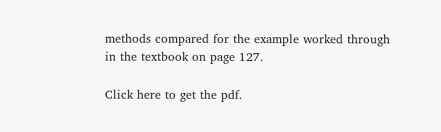methods compared for the example worked through in the textbook on page 127.

Click here to get the pdf.